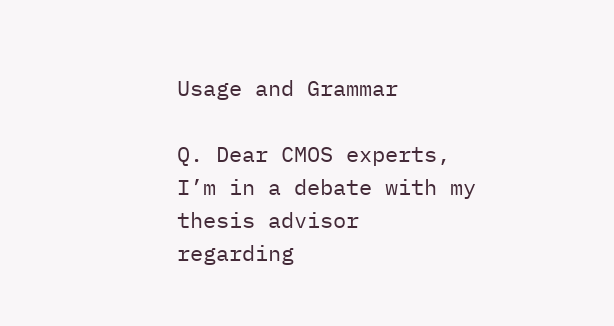Usage and Grammar

Q. Dear CMOS experts, I’m in a debate with my thesis advisor regarding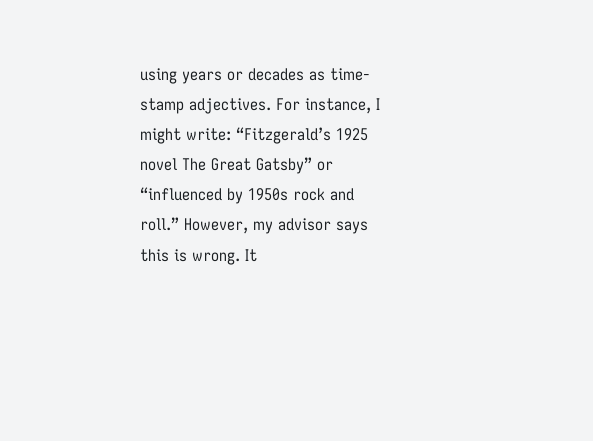using years or decades as time-stamp adjectives. For instance, I might write: “Fitzgerald’s 1925 novel The Great Gatsby” or “influenced by 1950s rock and roll.” However, my advisor says this is wrong. It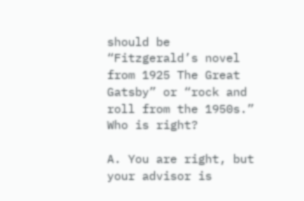should be “Fitzgerald’s novel from 1925 The Great Gatsby” or “rock and roll from the 1950s.” Who is right?

A. You are right, but your advisor is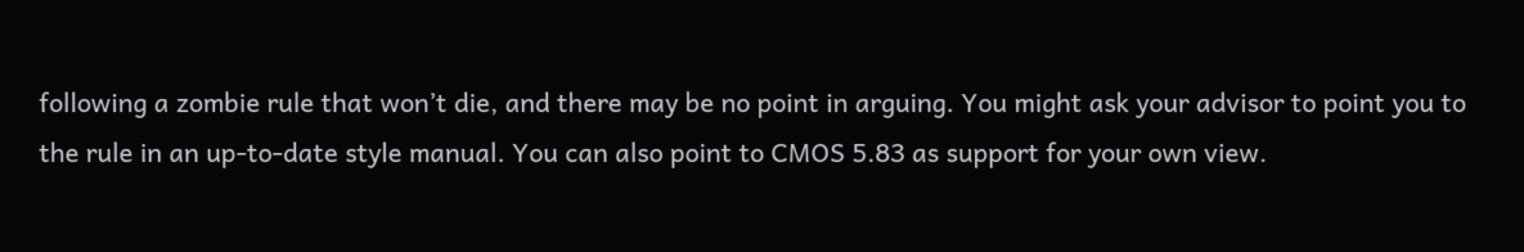following a zombie rule that won’t die, and there may be no point in arguing. You might ask your advisor to point you to the rule in an up-to-date style manual. You can also point to CMOS 5.83 as support for your own view.